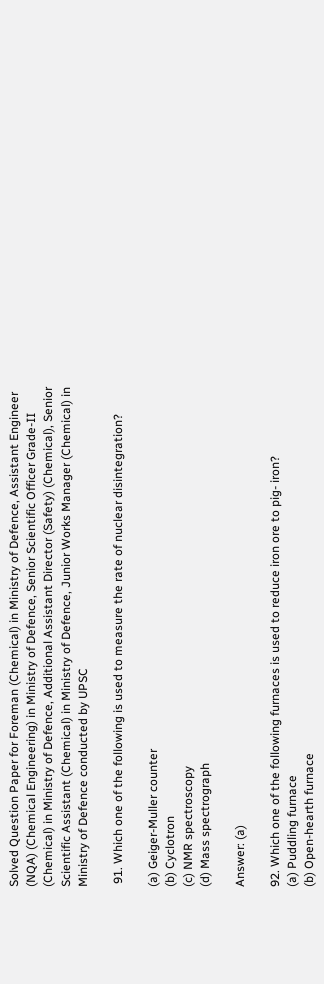Solved Question Paper for Foreman (Chemical) in Ministry of Defence, Assistant Engineer (NQA) (Chemical Engineering) in Ministry of Defence, Senior Scientific Officer Grade-II (Chemical) in Ministry of Defence, Additional Assistant Director (Safety) (Chemical), Senior Scientific Assistant (Chemical) in Ministry of Defence, Junior Works Manager (Chemical) in Ministry of Defence conducted by UPSC

 91. Which one of the following is used to measure the rate of nuclear disintegration?

(a) Geiger-Muller counter
(b) Cyclotron
(c) NMR spectroscopy
(d) Mass spectrograph

Answer: (a)

92. Which one of the following furnaces is used to reduce iron ore to pig- iron?
(a) Puddling furnace
(b) Open-hearth furnace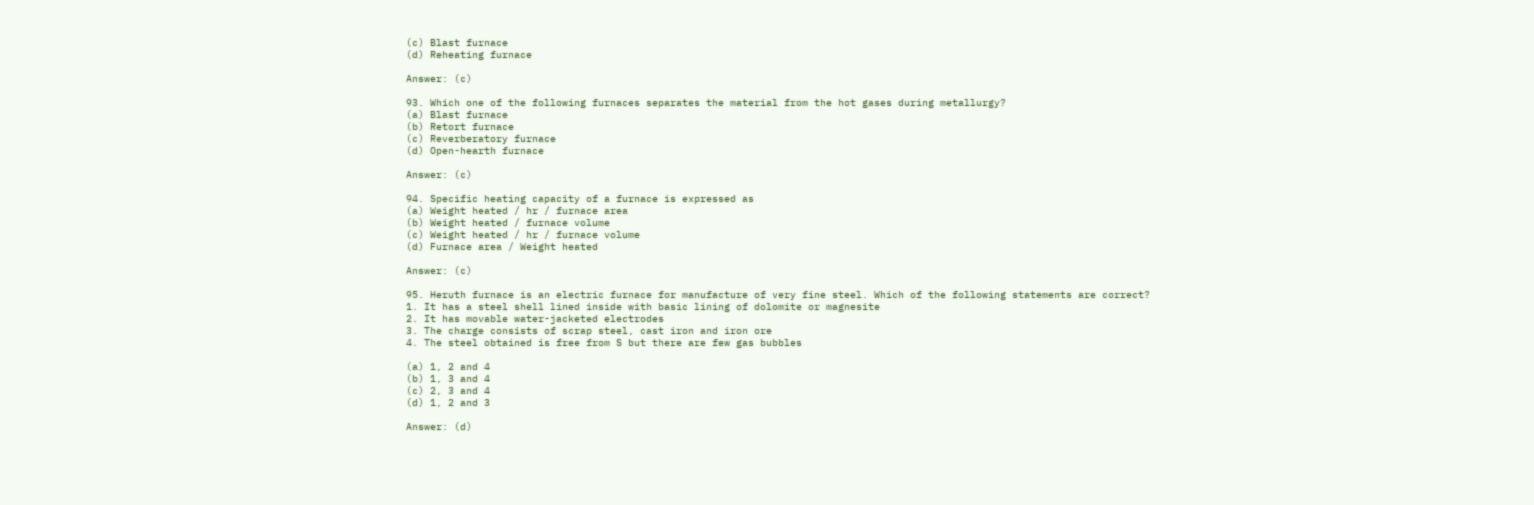(c) Blast furnace
(d) Reheating furnace

Answer: (c)

93. Which one of the following furnaces separates the material from the hot gases during metallurgy?
(a) Blast furnace
(b) Retort furnace
(c) Reverberatory furnace
(d) Open-hearth furnace

Answer: (c)

94. Specific heating capacity of a furnace is expressed as
(a) Weight heated / hr / furnace area
(b) Weight heated / furnace volume
(c) Weight heated / hr / furnace volume
(d) Furnace area / Weight heated

Answer: (c)

95. Heruth furnace is an electric furnace for manufacture of very fine steel. Which of the following statements are correct?
1. It has a steel shell lined inside with basic lining of dolomite or magnesite
2. It has movable water-jacketed electrodes
3. The charge consists of scrap steel, cast iron and iron ore
4. The steel obtained is free from S but there are few gas bubbles

(a) 1, 2 and 4
(b) 1, 3 and 4
(c) 2, 3 and 4
(d) 1, 2 and 3

Answer: (d)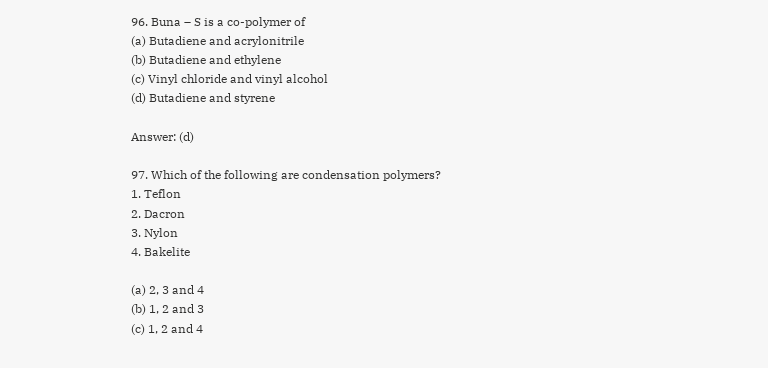96. Buna – S is a co-polymer of
(a) Butadiene and acrylonitrile
(b) Butadiene and ethylene
(c) Vinyl chloride and vinyl alcohol
(d) Butadiene and styrene

Answer: (d)

97. Which of the following are condensation polymers?
1. Teflon
2. Dacron
3. Nylon
4. Bakelite

(a) 2, 3 and 4
(b) 1, 2 and 3
(c) 1, 2 and 4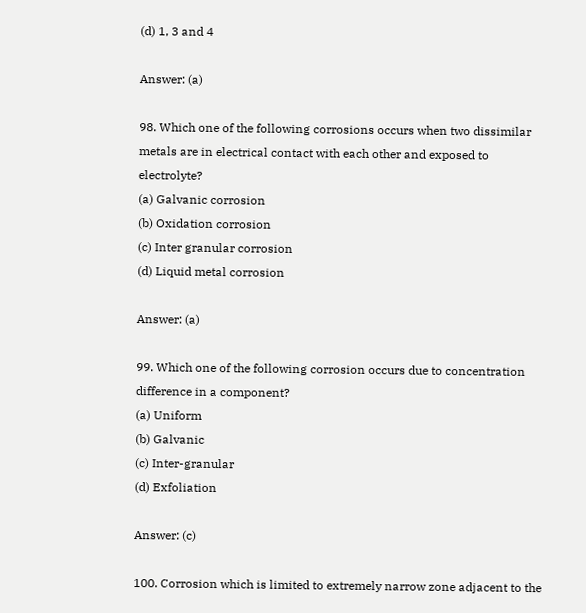(d) 1, 3 and 4

Answer: (a)

98. Which one of the following corrosions occurs when two dissimilar metals are in electrical contact with each other and exposed to electrolyte?
(a) Galvanic corrosion
(b) Oxidation corrosion
(c) Inter granular corrosion
(d) Liquid metal corrosion

Answer: (a)

99. Which one of the following corrosion occurs due to concentration difference in a component?
(a) Uniform
(b) Galvanic
(c) Inter-granular
(d) Exfoliation

Answer: (c)

100. Corrosion which is limited to extremely narrow zone adjacent to the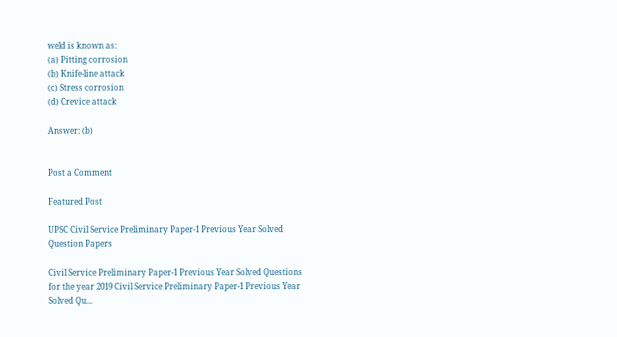weld is known as:
(a) Pitting corrosion
(b) Knife-line attack
(c) Stress corrosion
(d) Crevice attack

Answer: (b)


Post a Comment

Featured Post

UPSC Civil Service Preliminary Paper-1 Previous Year Solved Question Papers

Civil Service Preliminary Paper-1 Previous Year Solved Questions for the year 2019 Civil Service Preliminary Paper-1 Previous Year Solved Qu...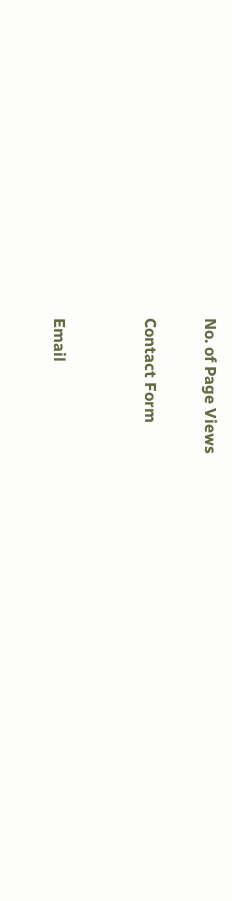No. of Page Views

Contact Form


Email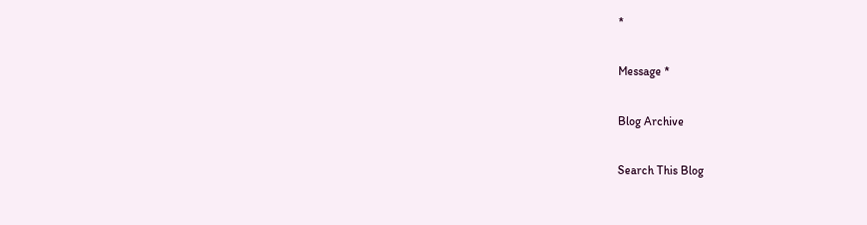*

Message *

Blog Archive

Search This Blog